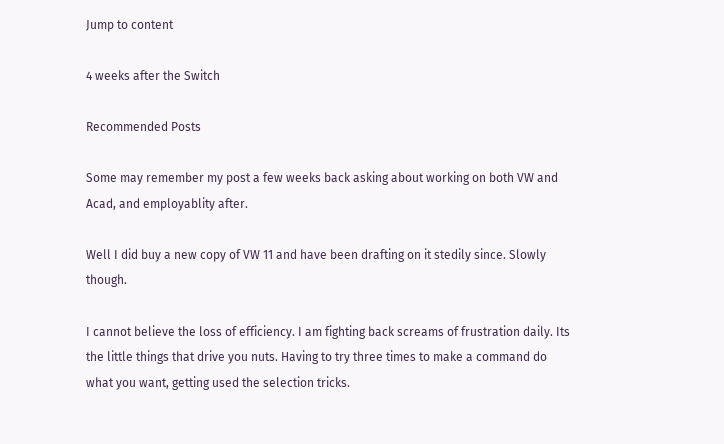Jump to content

4 weeks after the Switch

Recommended Posts

Some may remember my post a few weeks back asking about working on both VW and Acad, and employablity after.

Well I did buy a new copy of VW 11 and have been drafting on it stedily since. Slowly though.

I cannot believe the loss of efficiency. I am fighting back screams of frustration daily. Its the little things that drive you nuts. Having to try three times to make a command do what you want, getting used the selection tricks.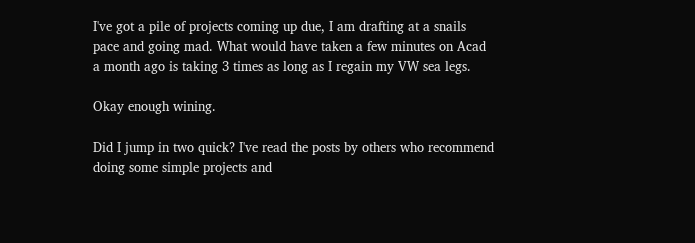I've got a pile of projects coming up due, I am drafting at a snails pace and going mad. What would have taken a few minutes on Acad a month ago is taking 3 times as long as I regain my VW sea legs.

Okay enough wining.

Did I jump in two quick? I've read the posts by others who recommend doing some simple projects and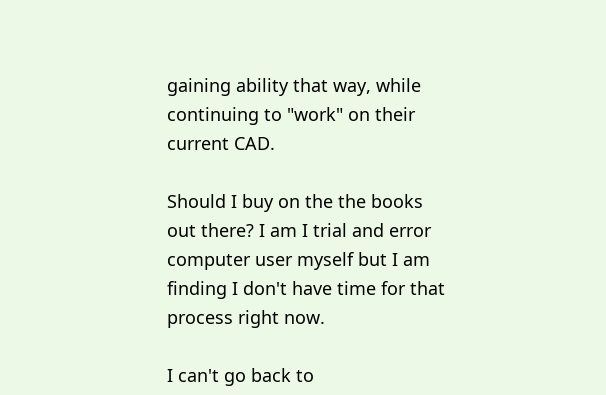gaining ability that way, while continuing to "work" on their current CAD.

Should I buy on the the books out there? I am I trial and error computer user myself but I am finding I don't have time for that process right now.

I can't go back to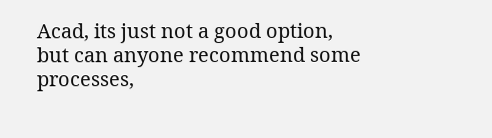Acad, its just not a good option, but can anyone recommend some processes,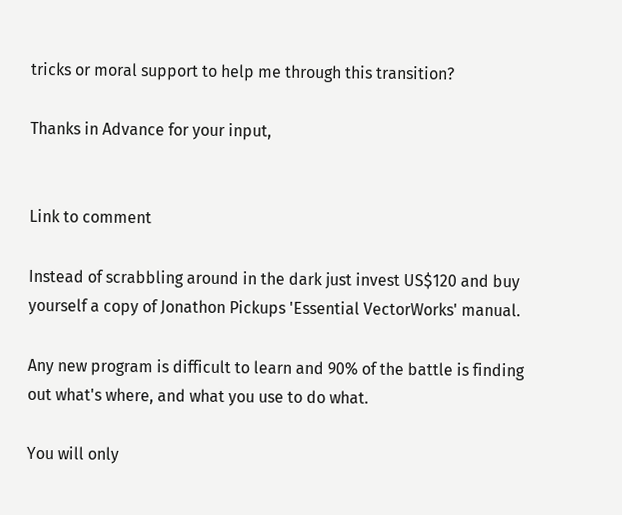tricks or moral support to help me through this transition?

Thanks in Advance for your input,


Link to comment

Instead of scrabbling around in the dark just invest US$120 and buy yourself a copy of Jonathon Pickups 'Essential VectorWorks' manual.

Any new program is difficult to learn and 90% of the battle is finding out what's where, and what you use to do what.

You will only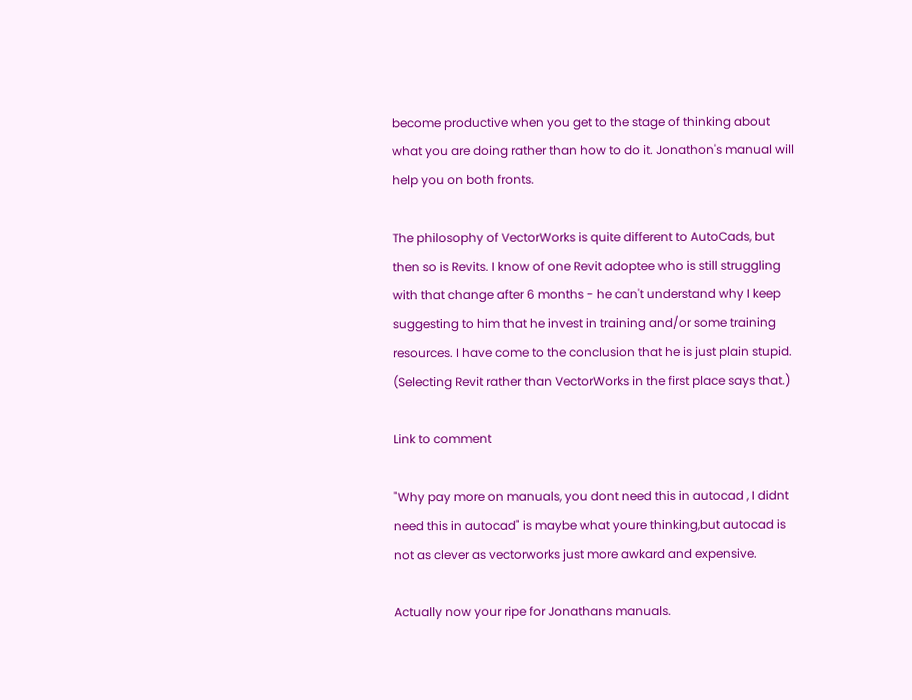become productive when you get to the stage of thinking about what you are doing rather than how to do it. Jonathon's manual will help you on both fronts.

The philosophy of VectorWorks is quite different to AutoCads, but then so is Revits. I know of one Revit adoptee who is still struggling with that change after 6 months - he can't understand why I keep suggesting to him that he invest in training and/or some training resources. I have come to the conclusion that he is just plain stupid. (Selecting Revit rather than VectorWorks in the first place says that.)

Link to comment

"Why pay more on manuals, you dont need this in autocad , I didnt need this in autocad" is maybe what youre thinking,but autocad is not as clever as vectorworks just more awkard and expensive.

Actually now your ripe for Jonathans manuals.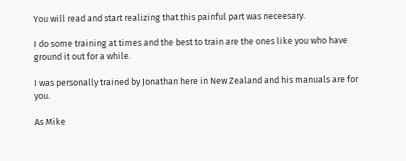You will read and start realizing that this painful part was neceesary.

I do some training at times and the best to train are the ones like you who have ground it out for a while.

I was personally trained by Jonathan here in New Zealand and his manuals are for you.

As Mike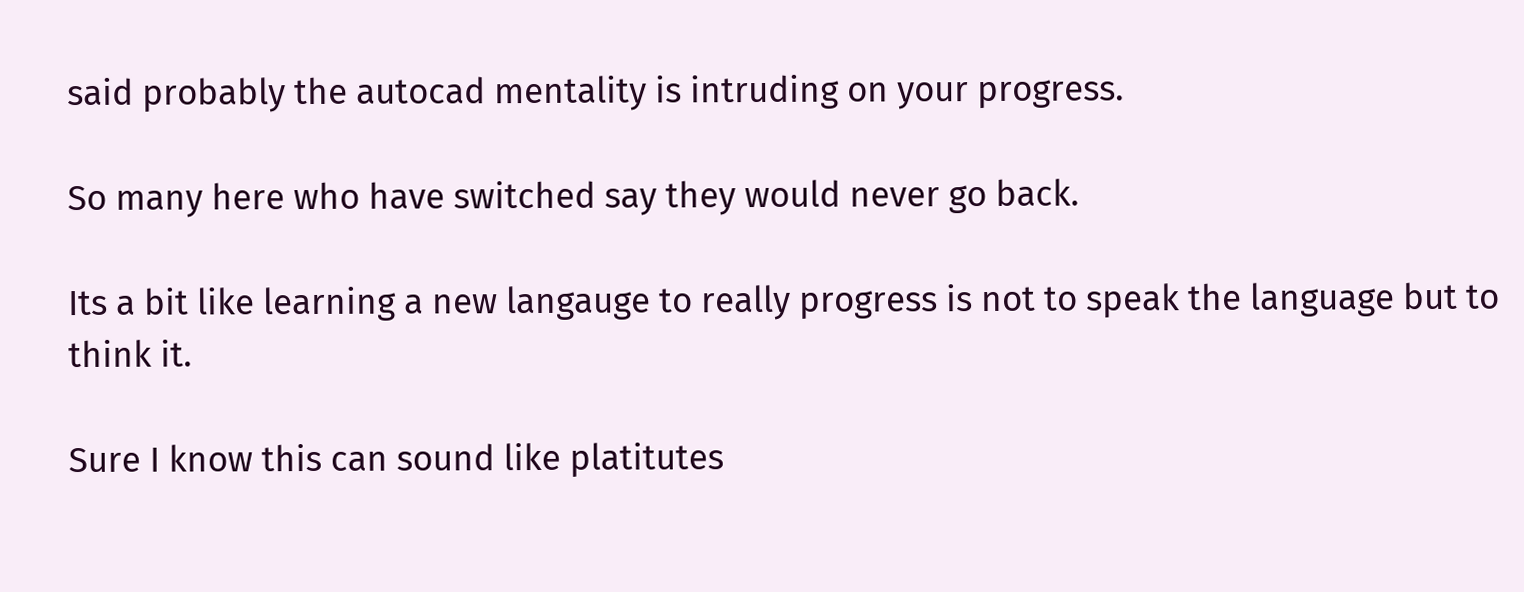said probably the autocad mentality is intruding on your progress.

So many here who have switched say they would never go back.

Its a bit like learning a new langauge to really progress is not to speak the language but to think it.

Sure I know this can sound like platitutes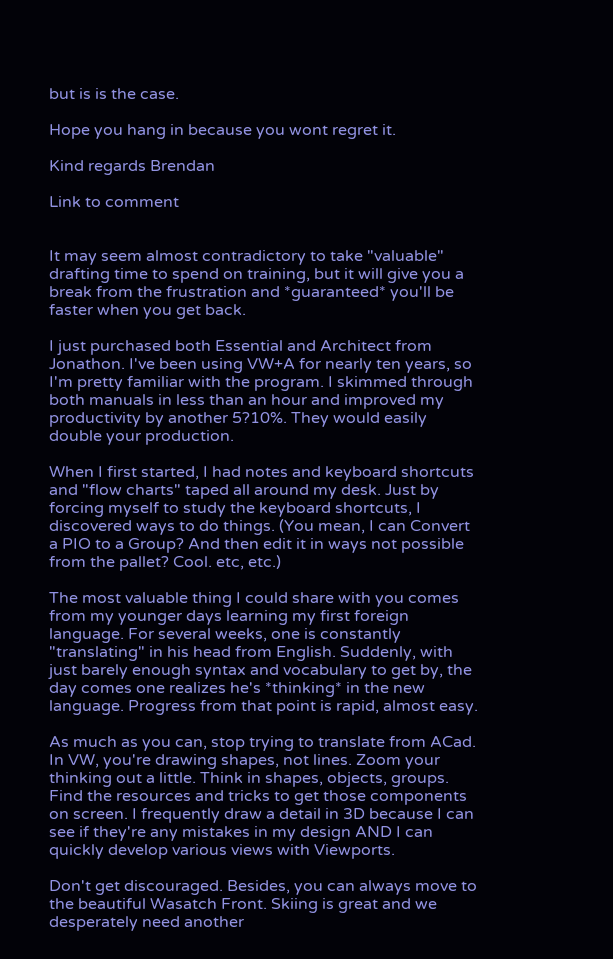but is is the case.

Hope you hang in because you wont regret it.

Kind regards Brendan

Link to comment


It may seem almost contradictory to take "valuable" drafting time to spend on training, but it will give you a break from the frustration and *guaranteed* you'll be faster when you get back.

I just purchased both Essential and Architect from Jonathon. I've been using VW+A for nearly ten years, so I'm pretty familiar with the program. I skimmed through both manuals in less than an hour and improved my productivity by another 5?10%. They would easily double your production.

When I first started, I had notes and keyboard shortcuts and "flow charts" taped all around my desk. Just by forcing myself to study the keyboard shortcuts, I discovered ways to do things. (You mean, I can Convert a PIO to a Group? And then edit it in ways not possible from the pallet? Cool. etc, etc.)

The most valuable thing I could share with you comes from my younger days learning my first foreign language. For several weeks, one is constantly "translating" in his head from English. Suddenly, with just barely enough syntax and vocabulary to get by, the day comes one realizes he's *thinking* in the new language. Progress from that point is rapid, almost easy.

As much as you can, stop trying to translate from ACad. In VW, you're drawing shapes, not lines. Zoom your thinking out a little. Think in shapes, objects, groups. Find the resources and tricks to get those components on screen. I frequently draw a detail in 3D because I can see if they're any mistakes in my design AND I can quickly develop various views with Viewports.

Don't get discouraged. Besides, you can always move to the beautiful Wasatch Front. Skiing is great and we desperately need another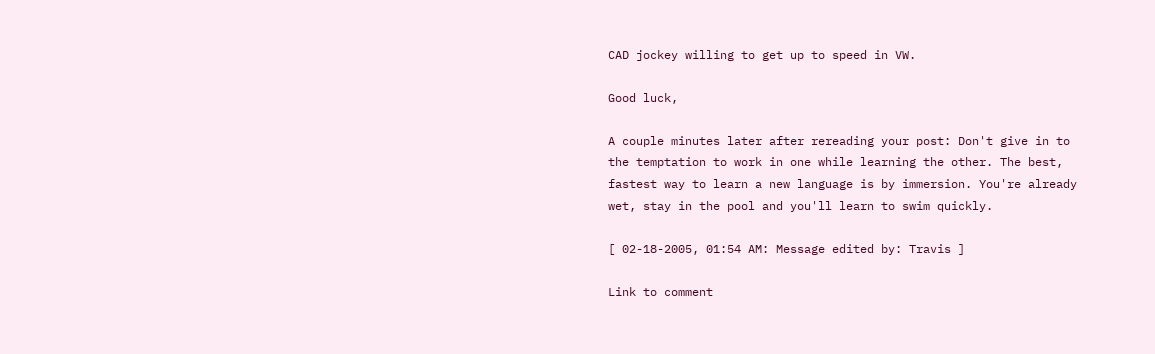CAD jockey willing to get up to speed in VW.

Good luck,

A couple minutes later after rereading your post: Don't give in to the temptation to work in one while learning the other. The best, fastest way to learn a new language is by immersion. You're already wet, stay in the pool and you'll learn to swim quickly.

[ 02-18-2005, 01:54 AM: Message edited by: Travis ]

Link to comment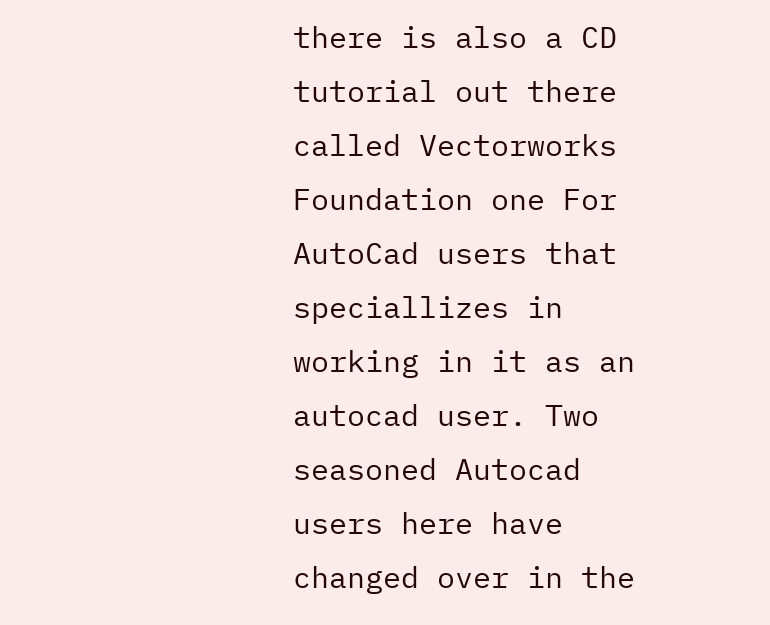there is also a CD tutorial out there called Vectorworks Foundation one For AutoCad users that speciallizes in working in it as an autocad user. Two seasoned Autocad users here have changed over in the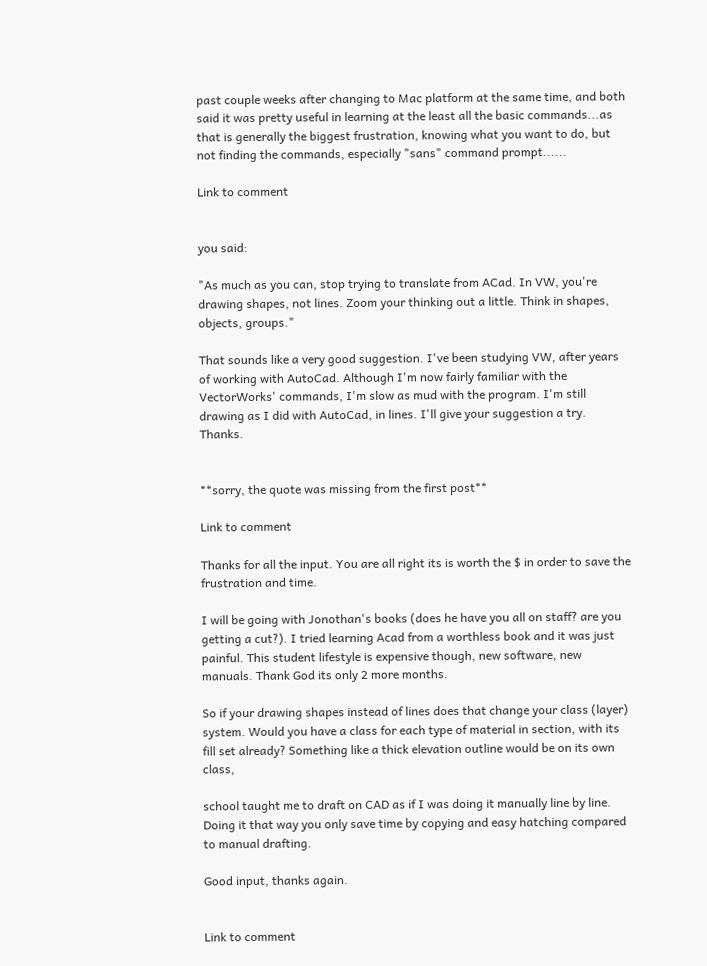past couple weeks after changing to Mac platform at the same time, and both said it was pretty useful in learning at the least all the basic commands...as that is generally the biggest frustration, knowing what you want to do, but not finding the commands, especially "sans" command prompt......

Link to comment


you said:

"As much as you can, stop trying to translate from ACad. In VW, you're drawing shapes, not lines. Zoom your thinking out a little. Think in shapes, objects, groups."

That sounds like a very good suggestion. I've been studying VW, after years of working with AutoCad. Although I'm now fairly familiar with the VectorWorks' commands, I'm slow as mud with the program. I'm still drawing as I did with AutoCad, in lines. I'll give your suggestion a try. Thanks.


**sorry, the quote was missing from the first post**

Link to comment

Thanks for all the input. You are all right its is worth the $ in order to save the frustration and time.

I will be going with Jonothan's books (does he have you all on staff? are you getting a cut?). I tried learning Acad from a worthless book and it was just painful. This student lifestyle is expensive though, new software, new manuals. Thank God its only 2 more months.

So if your drawing shapes instead of lines does that change your class (layer) system. Would you have a class for each type of material in section, with its fill set already? Something like a thick elevation outline would be on its own class,

school taught me to draft on CAD as if I was doing it manually line by line. Doing it that way you only save time by copying and easy hatching compared to manual drafting.

Good input, thanks again.


Link to comment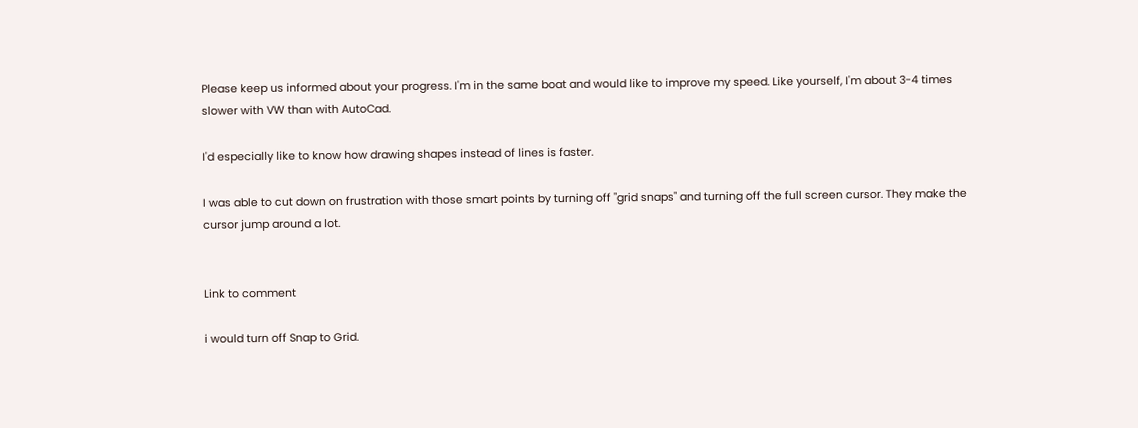Please keep us informed about your progress. I'm in the same boat and would like to improve my speed. Like yourself, I'm about 3-4 times slower with VW than with AutoCad.

I'd especially like to know how drawing shapes instead of lines is faster.

I was able to cut down on frustration with those smart points by turning off "grid snaps" and turning off the full screen cursor. They make the cursor jump around a lot.


Link to comment

i would turn off Snap to Grid.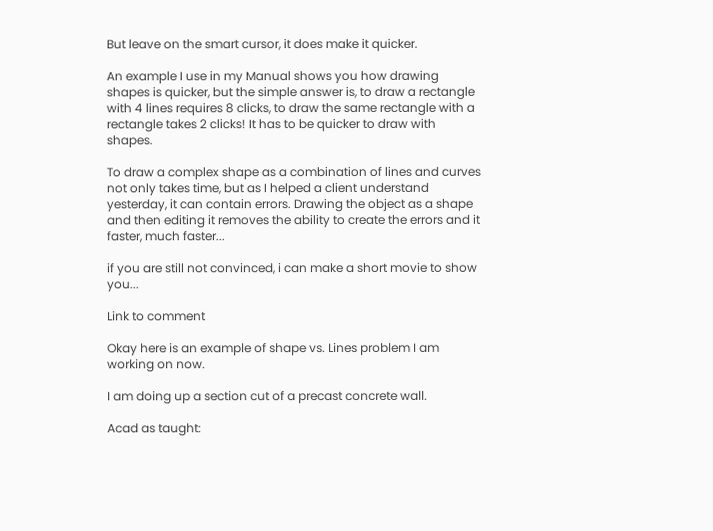But leave on the smart cursor, it does make it quicker.

An example I use in my Manual shows you how drawing shapes is quicker, but the simple answer is, to draw a rectangle with 4 lines requires 8 clicks, to draw the same rectangle with a rectangle takes 2 clicks! It has to be quicker to draw with shapes.

To draw a complex shape as a combination of lines and curves not only takes time, but as I helped a client understand yesterday, it can contain errors. Drawing the object as a shape and then editing it removes the ability to create the errors and it faster, much faster...

if you are still not convinced, i can make a short movie to show you...

Link to comment

Okay here is an example of shape vs. Lines problem I am working on now.

I am doing up a section cut of a precast concrete wall.

Acad as taught: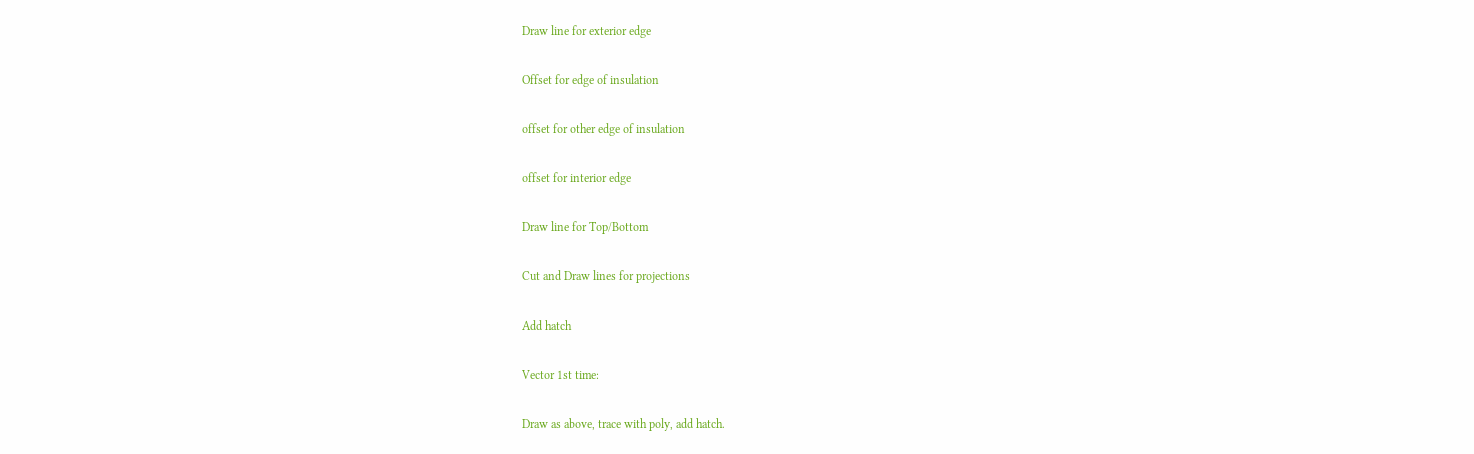Draw line for exterior edge

Offset for edge of insulation

offset for other edge of insulation

offset for interior edge

Draw line for Top/Bottom

Cut and Draw lines for projections

Add hatch

Vector 1st time:

Draw as above, trace with poly, add hatch.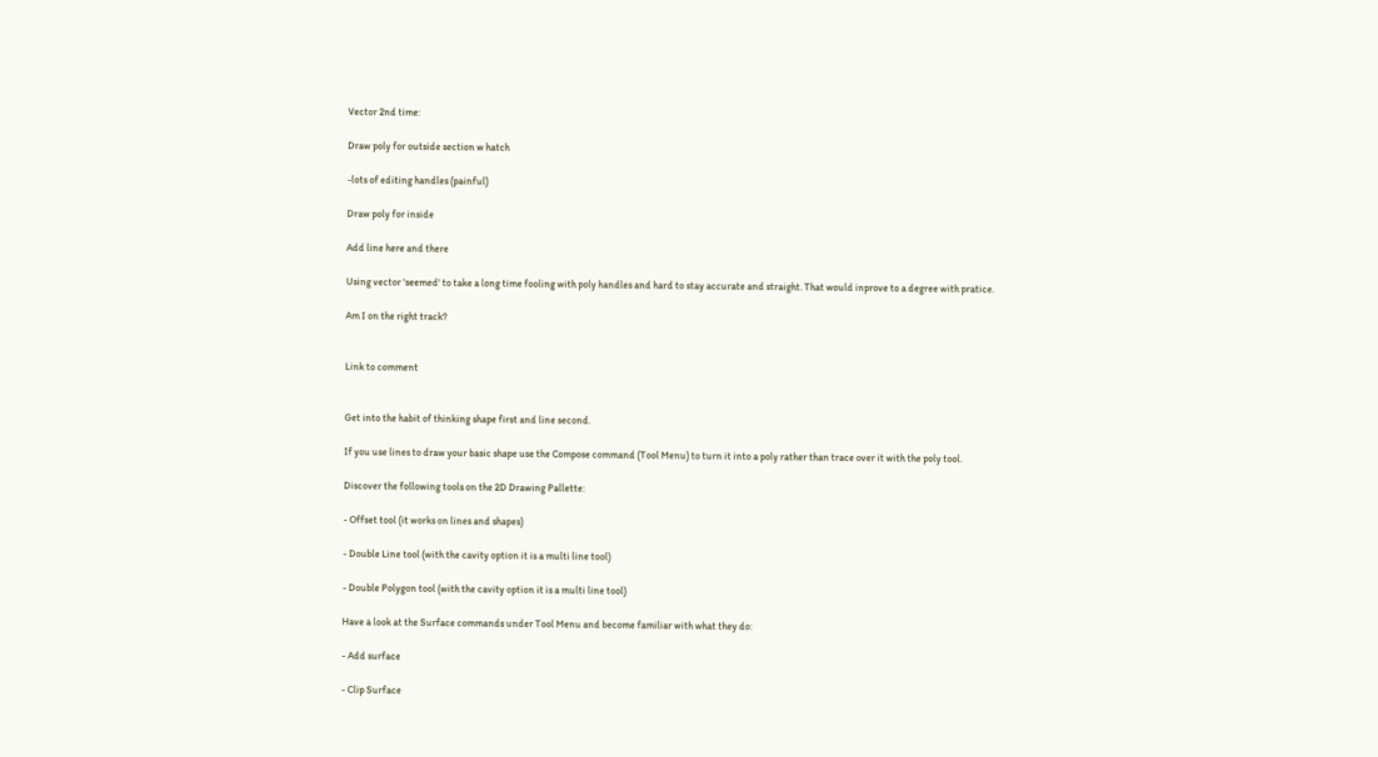Vector 2nd time:

Draw poly for outside section w hatch

-lots of editing handles (painful)

Draw poly for inside

Add line here and there

Using vector 'seemed' to take a long time fooling with poly handles and hard to stay accurate and straight. That would inprove to a degree with pratice.

Am I on the right track?


Link to comment


Get into the habit of thinking shape first and line second.

If you use lines to draw your basic shape use the Compose command (Tool Menu) to turn it into a poly rather than trace over it with the poly tool.

Discover the following tools on the 2D Drawing Pallette:

- Offset tool (it works on lines and shapes)

- Double Line tool (with the cavity option it is a multi line tool)

- Double Polygon tool (with the cavity option it is a multi line tool)

Have a look at the Surface commands under Tool Menu and become familiar with what they do:

- Add surface

- Clip Surface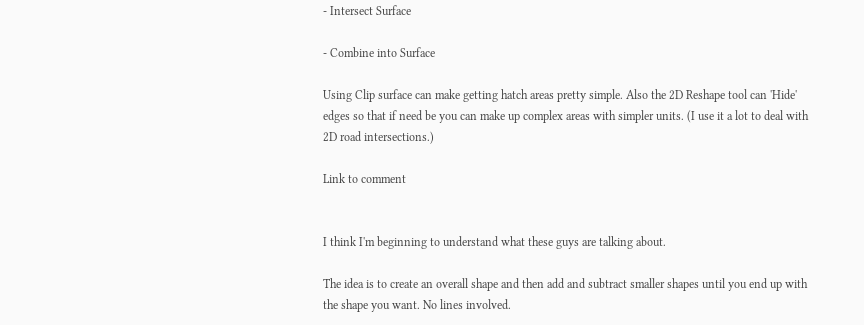- Intersect Surface

- Combine into Surface

Using Clip surface can make getting hatch areas pretty simple. Also the 2D Reshape tool can 'Hide' edges so that if need be you can make up complex areas with simpler units. (I use it a lot to deal with 2D road intersections.)

Link to comment


I think I'm beginning to understand what these guys are talking about.

The idea is to create an overall shape and then add and subtract smaller shapes until you end up with the shape you want. No lines involved.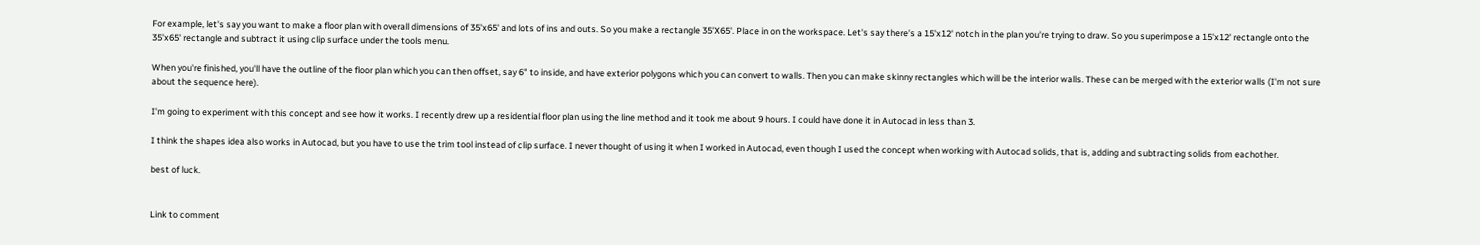For example, let's say you want to make a floor plan with overall dimensions of 35'x65' and lots of ins and outs. So you make a rectangle 35'X65'. Place in on the workspace. Let's say there's a 15'x12' notch in the plan you're trying to draw. So you superimpose a 15'x12' rectangle onto the 35'x65' rectangle and subtract it using clip surface under the tools menu.

When you're finished, you'll have the outline of the floor plan which you can then offset, say 6" to inside, and have exterior polygons which you can convert to walls. Then you can make skinny rectangles which will be the interior walls. These can be merged with the exterior walls (I'm not sure about the sequence here).

I'm going to experiment with this concept and see how it works. I recently drew up a residential floor plan using the line method and it took me about 9 hours. I could have done it in Autocad in less than 3.

I think the shapes idea also works in Autocad, but you have to use the trim tool instead of clip surface. I never thought of using it when I worked in Autocad, even though I used the concept when working with Autocad solids, that is, adding and subtracting solids from eachother.

best of luck.


Link to comment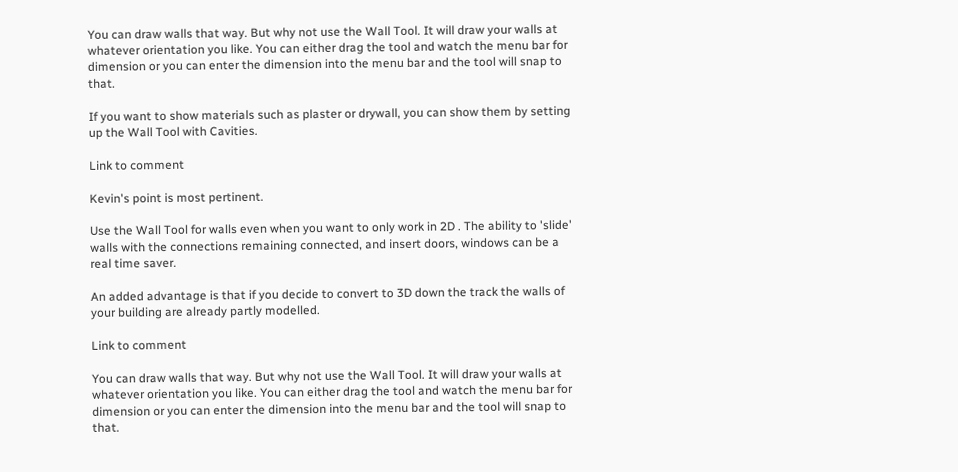You can draw walls that way. But why not use the Wall Tool. It will draw your walls at whatever orientation you like. You can either drag the tool and watch the menu bar for dimension or you can enter the dimension into the menu bar and the tool will snap to that.

If you want to show materials such as plaster or drywall, you can show them by setting up the Wall Tool with Cavities.

Link to comment

Kevin's point is most pertinent.

Use the Wall Tool for walls even when you want to only work in 2D . The ability to 'slide' walls with the connections remaining connected, and insert doors, windows can be a real time saver.

An added advantage is that if you decide to convert to 3D down the track the walls of your building are already partly modelled.

Link to comment

You can draw walls that way. But why not use the Wall Tool. It will draw your walls at whatever orientation you like. You can either drag the tool and watch the menu bar for dimension or you can enter the dimension into the menu bar and the tool will snap to that.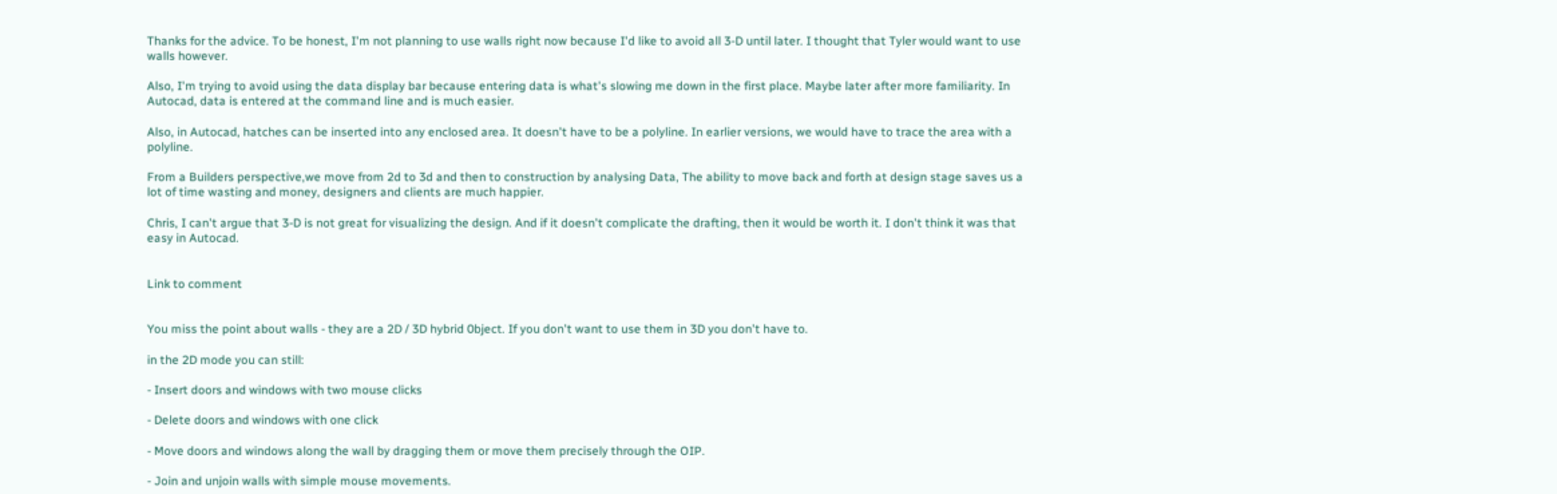Thanks for the advice. To be honest, I'm not planning to use walls right now because I'd like to avoid all 3-D until later. I thought that Tyler would want to use walls however.

Also, I'm trying to avoid using the data display bar because entering data is what's slowing me down in the first place. Maybe later after more familiarity. In Autocad, data is entered at the command line and is much easier.

Also, in Autocad, hatches can be inserted into any enclosed area. It doesn't have to be a polyline. In earlier versions, we would have to trace the area with a polyline.

From a Builders perspective,we move from 2d to 3d and then to construction by analysing Data, The ability to move back and forth at design stage saves us a lot of time wasting and money, designers and clients are much happier.

Chris, I can't argue that 3-D is not great for visualizing the design. And if it doesn't complicate the drafting, then it would be worth it. I don't think it was that easy in Autocad.


Link to comment


You miss the point about walls - they are a 2D / 3D hybrid 0bject. If you don't want to use them in 3D you don't have to.

in the 2D mode you can still:

- Insert doors and windows with two mouse clicks

- Delete doors and windows with one click

- Move doors and windows along the wall by dragging them or move them precisely through the OIP.

- Join and unjoin walls with simple mouse movements.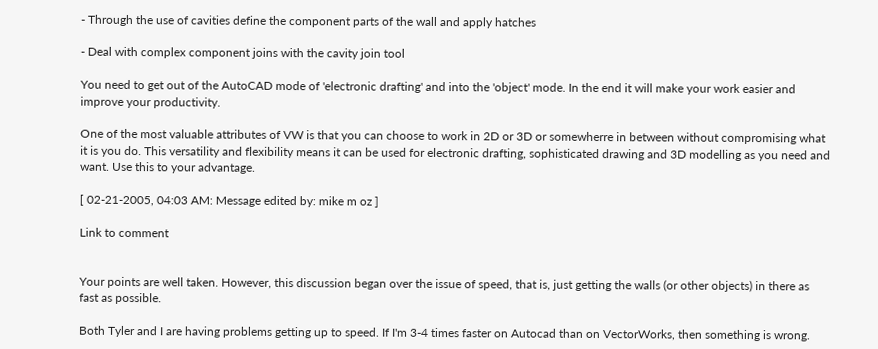- Through the use of cavities define the component parts of the wall and apply hatches

- Deal with complex component joins with the cavity join tool

You need to get out of the AutoCAD mode of 'electronic drafting' and into the 'object' mode. In the end it will make your work easier and improve your productivity.

One of the most valuable attributes of VW is that you can choose to work in 2D or 3D or somewherre in between without compromising what it is you do. This versatility and flexibility means it can be used for electronic drafting, sophisticated drawing and 3D modelling as you need and want. Use this to your advantage.

[ 02-21-2005, 04:03 AM: Message edited by: mike m oz ]

Link to comment


Your points are well taken. However, this discussion began over the issue of speed, that is, just getting the walls (or other objects) in there as fast as possible.

Both Tyler and I are having problems getting up to speed. If I'm 3-4 times faster on Autocad than on VectorWorks, then something is wrong.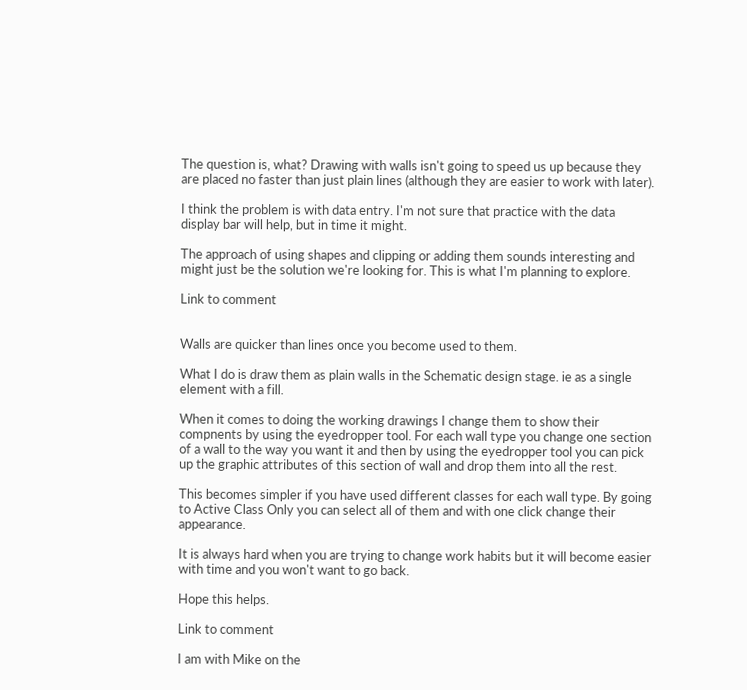The question is, what? Drawing with walls isn't going to speed us up because they are placed no faster than just plain lines (although they are easier to work with later).

I think the problem is with data entry. I'm not sure that practice with the data display bar will help, but in time it might.

The approach of using shapes and clipping or adding them sounds interesting and might just be the solution we're looking for. This is what I'm planning to explore.

Link to comment


Walls are quicker than lines once you become used to them.

What I do is draw them as plain walls in the Schematic design stage. ie as a single element with a fill.

When it comes to doing the working drawings I change them to show their compnents by using the eyedropper tool. For each wall type you change one section of a wall to the way you want it and then by using the eyedropper tool you can pick up the graphic attributes of this section of wall and drop them into all the rest.

This becomes simpler if you have used different classes for each wall type. By going to Active Class Only you can select all of them and with one click change their appearance.

It is always hard when you are trying to change work habits but it will become easier with time and you won't want to go back.

Hope this helps.

Link to comment

I am with Mike on the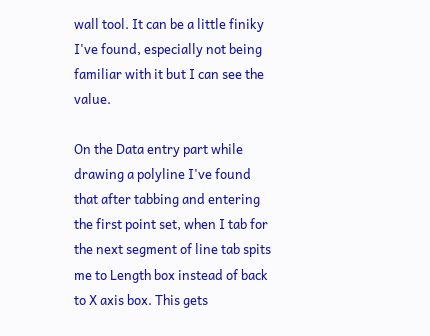wall tool. It can be a little finiky I've found, especially not being familiar with it but I can see the value.

On the Data entry part while drawing a polyline I've found that after tabbing and entering the first point set, when I tab for the next segment of line tab spits me to Length box instead of back to X axis box. This gets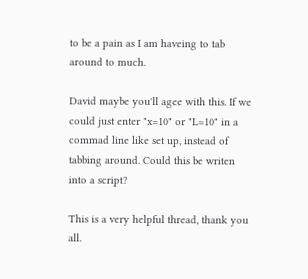to be a pain as I am haveing to tab around to much.

David maybe you'll agee with this. If we could just enter "x=10" or "L=10" in a commad line like set up, instead of tabbing around. Could this be writen into a script?

This is a very helpful thread, thank you all.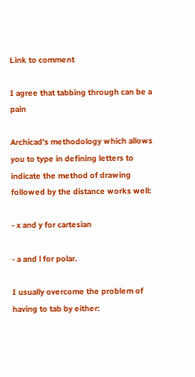Link to comment

I agree that tabbing through can be a pain

Archicad's methodology which allows you to type in defining letters to indicate the method of drawing followed by the distance works well:

- x and y for cartesian

- a and l for polar.

I usually overcome the problem of having to tab by either: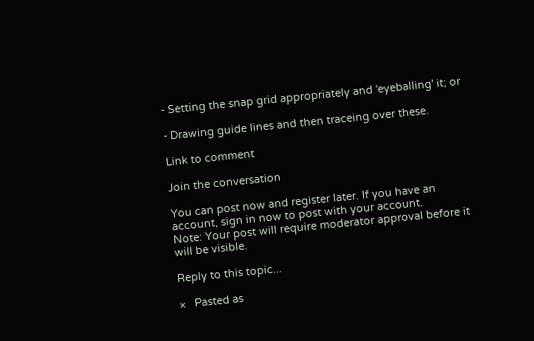- Setting the snap grid appropriately and 'eyeballing' it; or

- Drawing guide lines and then traceing over these.

Link to comment

Join the conversation

You can post now and register later. If you have an account, sign in now to post with your account.
Note: Your post will require moderator approval before it will be visible.

Reply to this topic...

×   Pasted as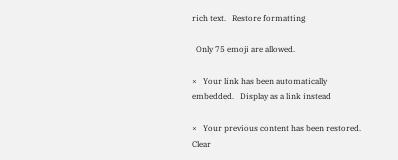rich text.   Restore formatting

  Only 75 emoji are allowed.

×   Your link has been automatically embedded.   Display as a link instead

×   Your previous content has been restored.   Clear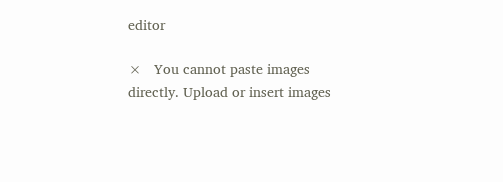editor

×   You cannot paste images directly. Upload or insert images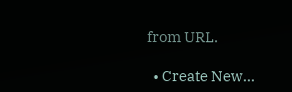from URL.

  • Create New...